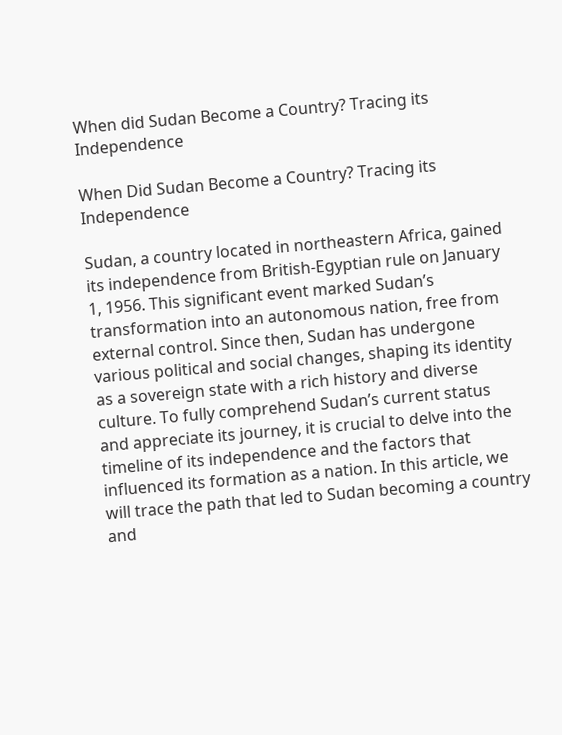When did Sudan Become a Country? Tracing its Independence

When Did Sudan Become a Country? Tracing its Independence

Sudan, a country located in northeastern Africa, gained its independence from British-Egyptian rule on January 1, 1956. This significant event marked Sudan’s transformation into an autonomous nation, free from external control. Since then, Sudan has undergone various political and social changes, shaping its identity as a sovereign state with a rich history and diverse culture. To fully comprehend Sudan’s current status and appreciate its journey, it is crucial to delve into the timeline of its independence and the factors that influenced its formation as a nation. In this article, we will trace the path that led to Sudan becoming a country and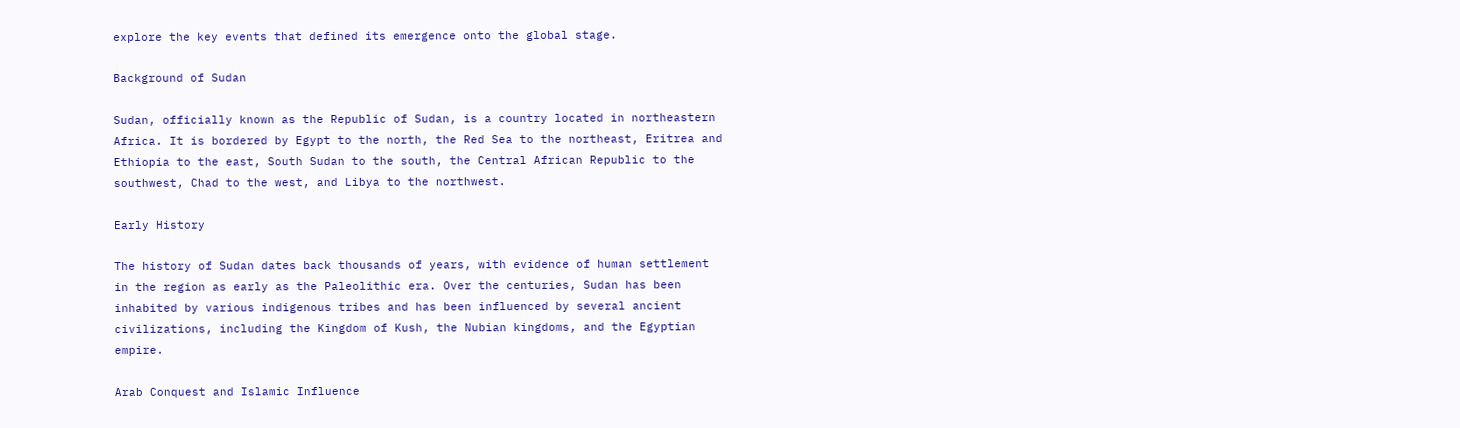explore the key events that defined its emergence onto the global stage.

Background of Sudan

Sudan, officially known as the Republic of Sudan, is a country located in northeastern Africa. It is bordered by Egypt to the north, the Red Sea to the northeast, Eritrea and Ethiopia to the east, South Sudan to the south, the Central African Republic to the southwest, Chad to the west, and Libya to the northwest.

Early History

The history of Sudan dates back thousands of years, with evidence of human settlement in the region as early as the Paleolithic era. Over the centuries, Sudan has been inhabited by various indigenous tribes and has been influenced by several ancient civilizations, including the Kingdom of Kush, the Nubian kingdoms, and the Egyptian empire.

Arab Conquest and Islamic Influence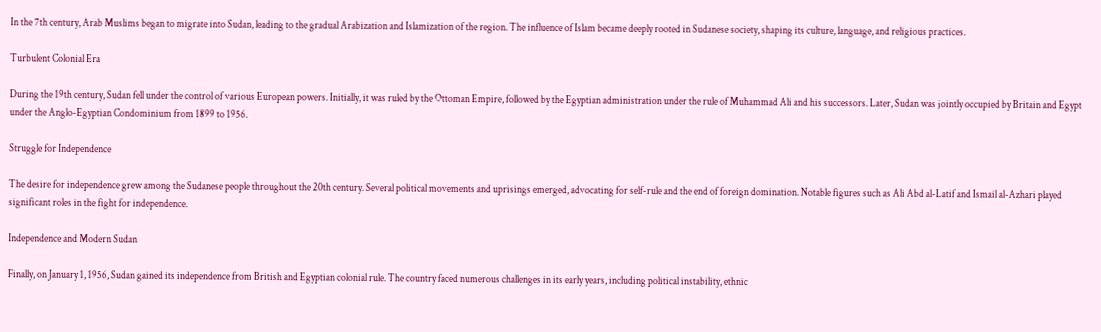In the 7th century, Arab Muslims began to migrate into Sudan, leading to the gradual Arabization and Islamization of the region. The influence of Islam became deeply rooted in Sudanese society, shaping its culture, language, and religious practices.

Turbulent Colonial Era

During the 19th century, Sudan fell under the control of various European powers. Initially, it was ruled by the Ottoman Empire, followed by the Egyptian administration under the rule of Muhammad Ali and his successors. Later, Sudan was jointly occupied by Britain and Egypt under the Anglo-Egyptian Condominium from 1899 to 1956.

Struggle for Independence

The desire for independence grew among the Sudanese people throughout the 20th century. Several political movements and uprisings emerged, advocating for self-rule and the end of foreign domination. Notable figures such as Ali Abd al-Latif and Ismail al-Azhari played significant roles in the fight for independence.

Independence and Modern Sudan

Finally, on January 1, 1956, Sudan gained its independence from British and Egyptian colonial rule. The country faced numerous challenges in its early years, including political instability, ethnic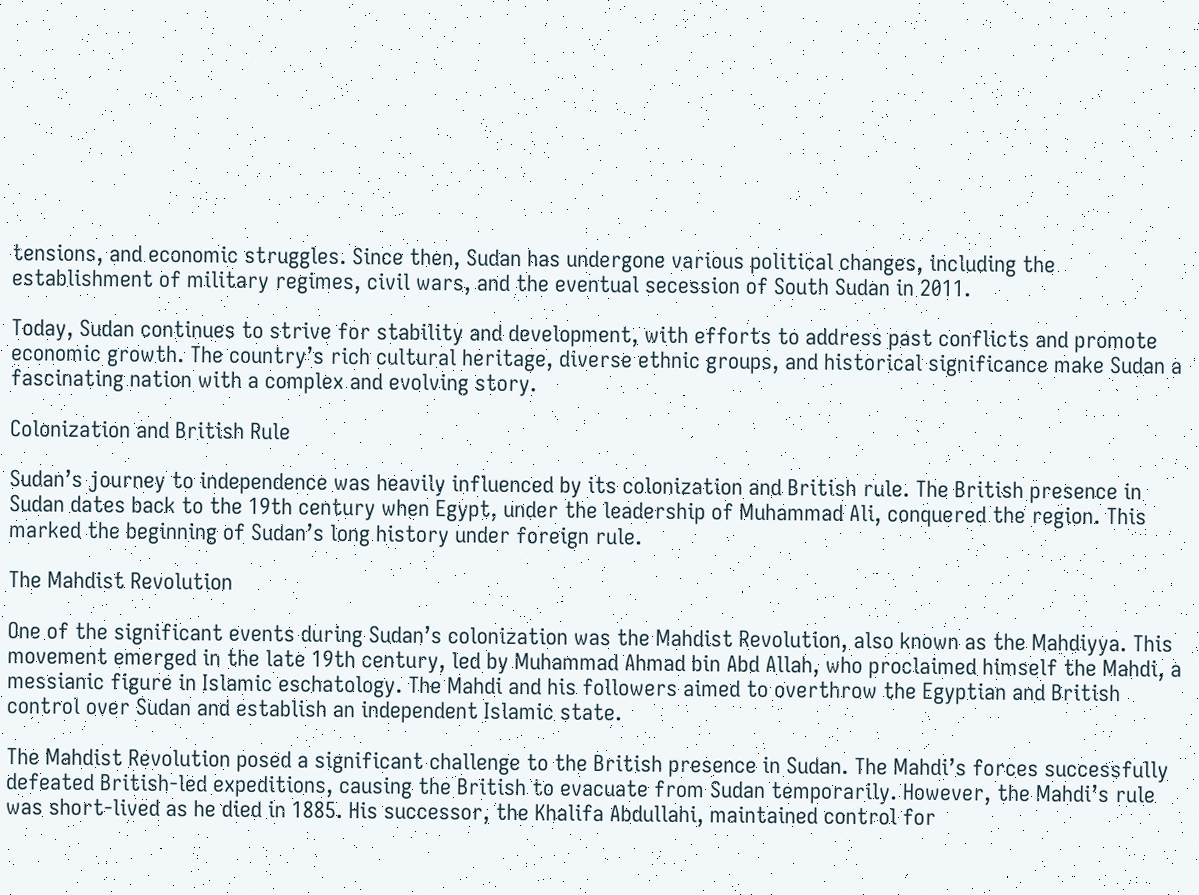tensions, and economic struggles. Since then, Sudan has undergone various political changes, including the establishment of military regimes, civil wars, and the eventual secession of South Sudan in 2011.

Today, Sudan continues to strive for stability and development, with efforts to address past conflicts and promote economic growth. The country’s rich cultural heritage, diverse ethnic groups, and historical significance make Sudan a fascinating nation with a complex and evolving story.

Colonization and British Rule

Sudan’s journey to independence was heavily influenced by its colonization and British rule. The British presence in Sudan dates back to the 19th century when Egypt, under the leadership of Muhammad Ali, conquered the region. This marked the beginning of Sudan’s long history under foreign rule.

The Mahdist Revolution

One of the significant events during Sudan’s colonization was the Mahdist Revolution, also known as the Mahdiyya. This movement emerged in the late 19th century, led by Muhammad Ahmad bin Abd Allah, who proclaimed himself the Mahdi, a messianic figure in Islamic eschatology. The Mahdi and his followers aimed to overthrow the Egyptian and British control over Sudan and establish an independent Islamic state.

The Mahdist Revolution posed a significant challenge to the British presence in Sudan. The Mahdi’s forces successfully defeated British-led expeditions, causing the British to evacuate from Sudan temporarily. However, the Mahdi’s rule was short-lived as he died in 1885. His successor, the Khalifa Abdullahi, maintained control for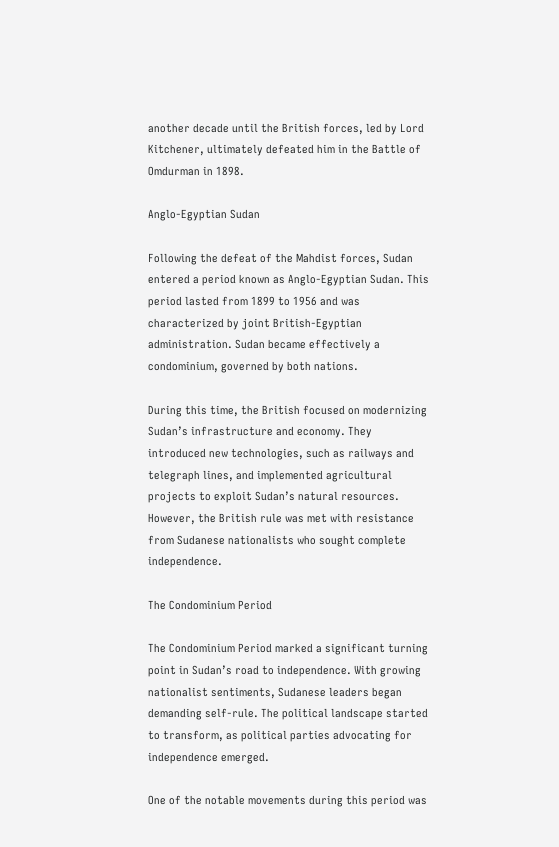another decade until the British forces, led by Lord Kitchener, ultimately defeated him in the Battle of Omdurman in 1898.

Anglo-Egyptian Sudan

Following the defeat of the Mahdist forces, Sudan entered a period known as Anglo-Egyptian Sudan. This period lasted from 1899 to 1956 and was characterized by joint British-Egyptian administration. Sudan became effectively a condominium, governed by both nations.

During this time, the British focused on modernizing Sudan’s infrastructure and economy. They introduced new technologies, such as railways and telegraph lines, and implemented agricultural projects to exploit Sudan’s natural resources. However, the British rule was met with resistance from Sudanese nationalists who sought complete independence.

The Condominium Period

The Condominium Period marked a significant turning point in Sudan’s road to independence. With growing nationalist sentiments, Sudanese leaders began demanding self-rule. The political landscape started to transform, as political parties advocating for independence emerged.

One of the notable movements during this period was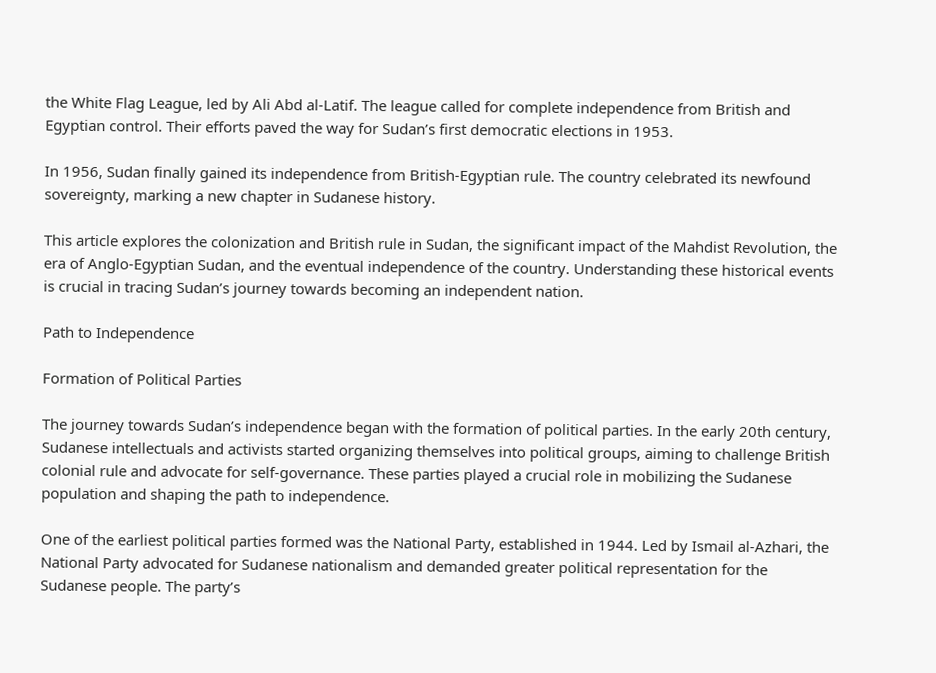the White Flag League, led by Ali Abd al-Latif. The league called for complete independence from British and Egyptian control. Their efforts paved the way for Sudan’s first democratic elections in 1953.

In 1956, Sudan finally gained its independence from British-Egyptian rule. The country celebrated its newfound sovereignty, marking a new chapter in Sudanese history.

This article explores the colonization and British rule in Sudan, the significant impact of the Mahdist Revolution, the era of Anglo-Egyptian Sudan, and the eventual independence of the country. Understanding these historical events is crucial in tracing Sudan’s journey towards becoming an independent nation.

Path to Independence

Formation of Political Parties

The journey towards Sudan’s independence began with the formation of political parties. In the early 20th century, Sudanese intellectuals and activists started organizing themselves into political groups, aiming to challenge British colonial rule and advocate for self-governance. These parties played a crucial role in mobilizing the Sudanese population and shaping the path to independence.

One of the earliest political parties formed was the National Party, established in 1944. Led by Ismail al-Azhari, the National Party advocated for Sudanese nationalism and demanded greater political representation for the Sudanese people. The party’s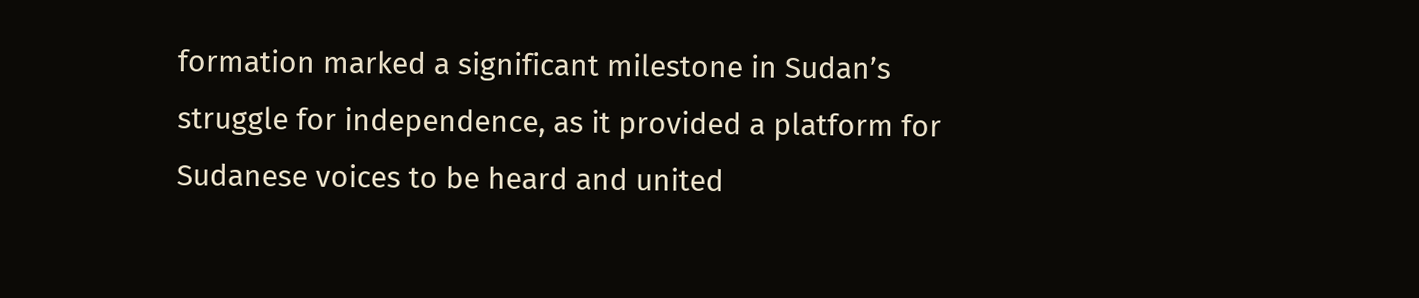formation marked a significant milestone in Sudan’s struggle for independence, as it provided a platform for Sudanese voices to be heard and united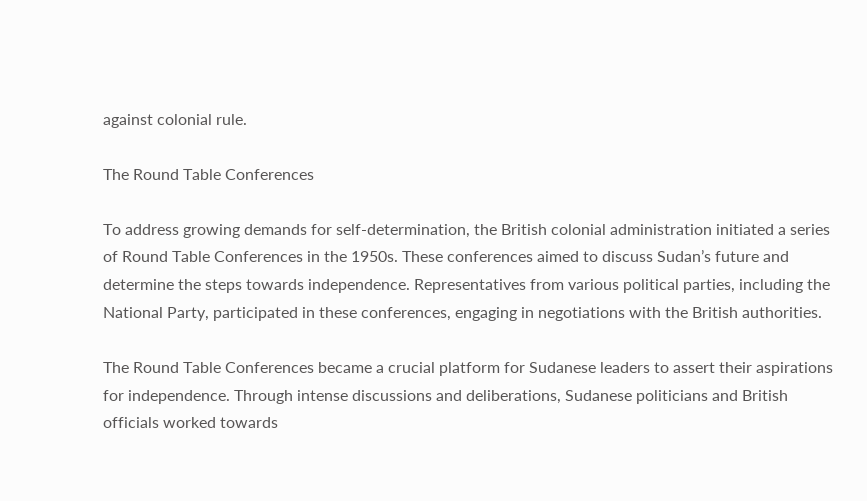against colonial rule.

The Round Table Conferences

To address growing demands for self-determination, the British colonial administration initiated a series of Round Table Conferences in the 1950s. These conferences aimed to discuss Sudan’s future and determine the steps towards independence. Representatives from various political parties, including the National Party, participated in these conferences, engaging in negotiations with the British authorities.

The Round Table Conferences became a crucial platform for Sudanese leaders to assert their aspirations for independence. Through intense discussions and deliberations, Sudanese politicians and British officials worked towards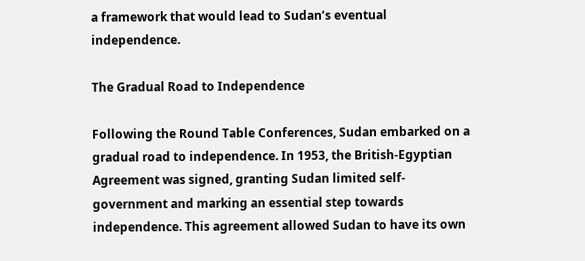a framework that would lead to Sudan’s eventual independence.

The Gradual Road to Independence

Following the Round Table Conferences, Sudan embarked on a gradual road to independence. In 1953, the British-Egyptian Agreement was signed, granting Sudan limited self-government and marking an essential step towards independence. This agreement allowed Sudan to have its own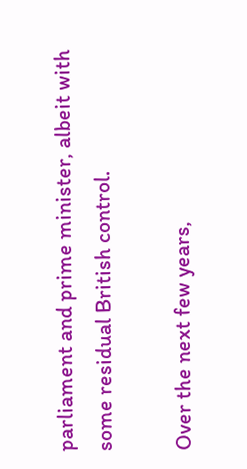parliament and prime minister, albeit with some residual British control.

Over the next few years,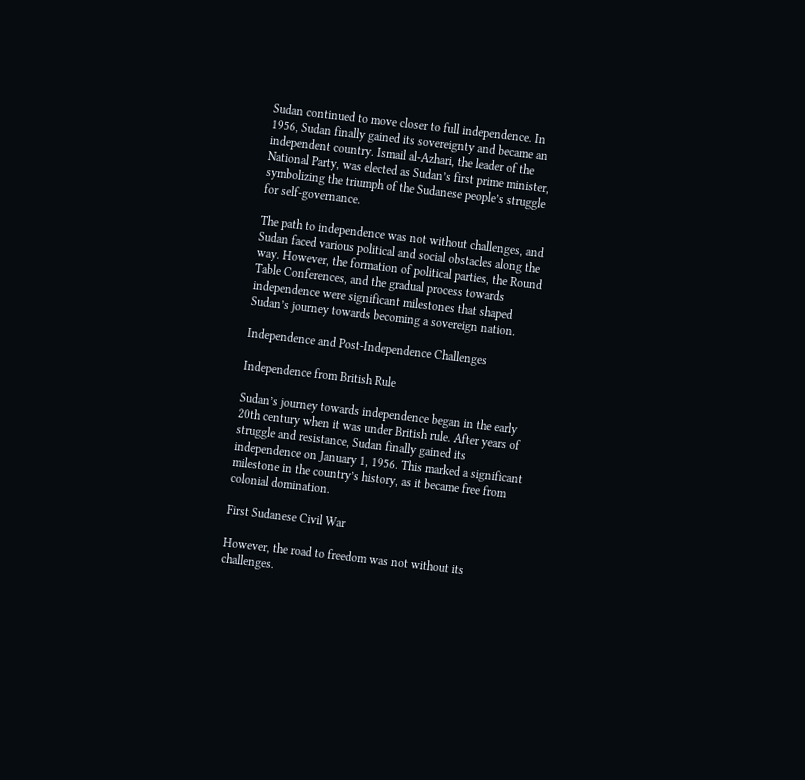Sudan continued to move closer to full independence. In 1956, Sudan finally gained its sovereignty and became an independent country. Ismail al-Azhari, the leader of the National Party, was elected as Sudan’s first prime minister, symbolizing the triumph of the Sudanese people’s struggle for self-governance.

The path to independence was not without challenges, and Sudan faced various political and social obstacles along the way. However, the formation of political parties, the Round Table Conferences, and the gradual process towards independence were significant milestones that shaped Sudan’s journey towards becoming a sovereign nation.

Independence and Post-Independence Challenges

Independence from British Rule

Sudan’s journey towards independence began in the early 20th century when it was under British rule. After years of struggle and resistance, Sudan finally gained its independence on January 1, 1956. This marked a significant milestone in the country’s history, as it became free from colonial domination.

First Sudanese Civil War

However, the road to freedom was not without its challenges.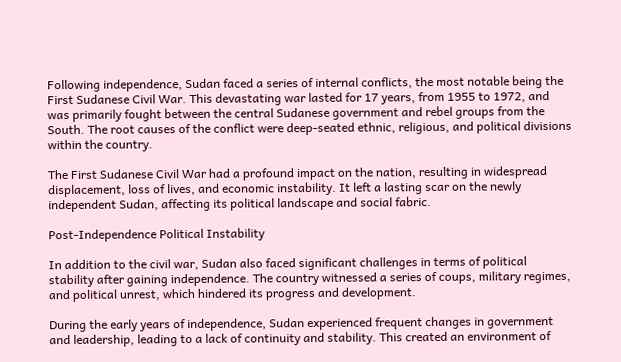Following independence, Sudan faced a series of internal conflicts, the most notable being the First Sudanese Civil War. This devastating war lasted for 17 years, from 1955 to 1972, and was primarily fought between the central Sudanese government and rebel groups from the South. The root causes of the conflict were deep-seated ethnic, religious, and political divisions within the country.

The First Sudanese Civil War had a profound impact on the nation, resulting in widespread displacement, loss of lives, and economic instability. It left a lasting scar on the newly independent Sudan, affecting its political landscape and social fabric.

Post-Independence Political Instability

In addition to the civil war, Sudan also faced significant challenges in terms of political stability after gaining independence. The country witnessed a series of coups, military regimes, and political unrest, which hindered its progress and development.

During the early years of independence, Sudan experienced frequent changes in government and leadership, leading to a lack of continuity and stability. This created an environment of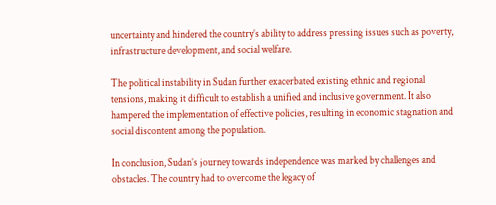uncertainty and hindered the country’s ability to address pressing issues such as poverty, infrastructure development, and social welfare.

The political instability in Sudan further exacerbated existing ethnic and regional tensions, making it difficult to establish a unified and inclusive government. It also hampered the implementation of effective policies, resulting in economic stagnation and social discontent among the population.

In conclusion, Sudan’s journey towards independence was marked by challenges and obstacles. The country had to overcome the legacy of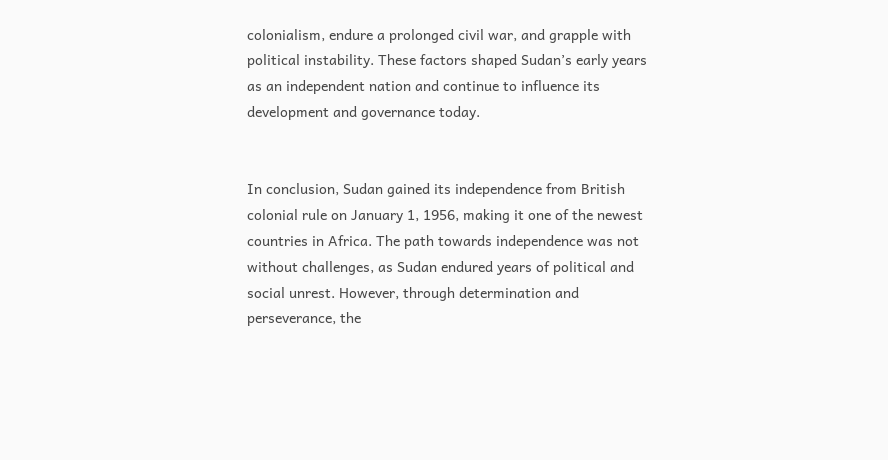colonialism, endure a prolonged civil war, and grapple with political instability. These factors shaped Sudan’s early years as an independent nation and continue to influence its development and governance today.


In conclusion, Sudan gained its independence from British colonial rule on January 1, 1956, making it one of the newest countries in Africa. The path towards independence was not without challenges, as Sudan endured years of political and social unrest. However, through determination and perseverance, the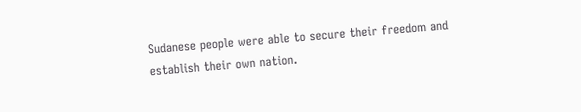Sudanese people were able to secure their freedom and establish their own nation.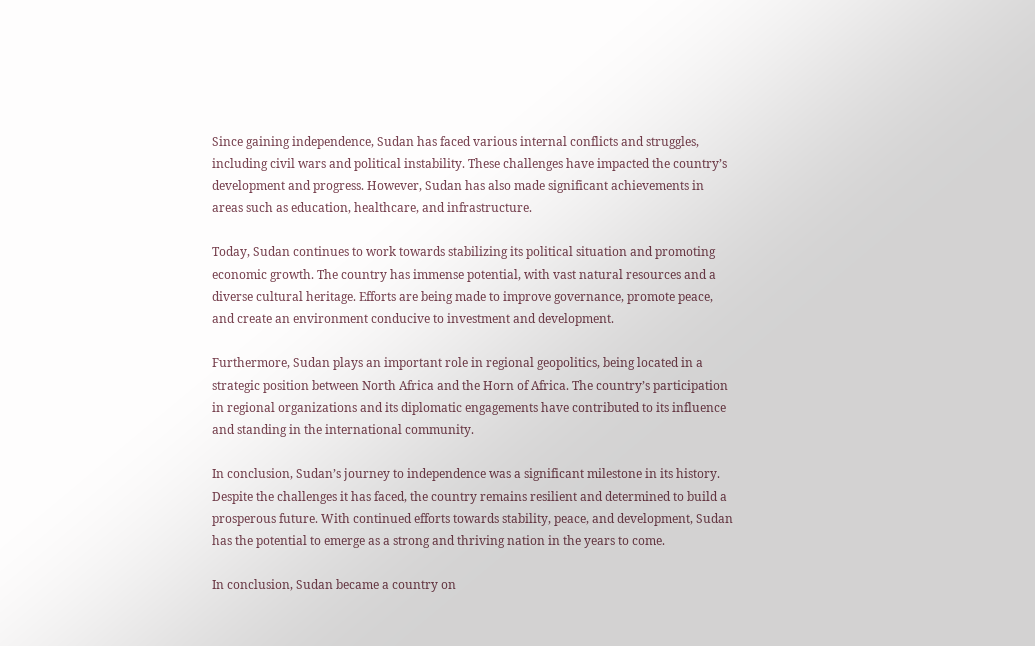Since gaining independence, Sudan has faced various internal conflicts and struggles, including civil wars and political instability. These challenges have impacted the country’s development and progress. However, Sudan has also made significant achievements in areas such as education, healthcare, and infrastructure.

Today, Sudan continues to work towards stabilizing its political situation and promoting economic growth. The country has immense potential, with vast natural resources and a diverse cultural heritage. Efforts are being made to improve governance, promote peace, and create an environment conducive to investment and development.

Furthermore, Sudan plays an important role in regional geopolitics, being located in a strategic position between North Africa and the Horn of Africa. The country’s participation in regional organizations and its diplomatic engagements have contributed to its influence and standing in the international community.

In conclusion, Sudan’s journey to independence was a significant milestone in its history. Despite the challenges it has faced, the country remains resilient and determined to build a prosperous future. With continued efforts towards stability, peace, and development, Sudan has the potential to emerge as a strong and thriving nation in the years to come.

In conclusion, Sudan became a country on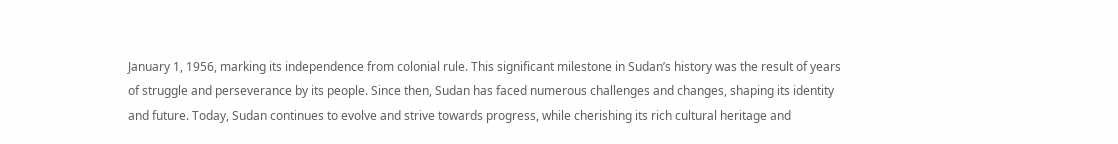January 1, 1956, marking its independence from colonial rule. This significant milestone in Sudan’s history was the result of years of struggle and perseverance by its people. Since then, Sudan has faced numerous challenges and changes, shaping its identity and future. Today, Sudan continues to evolve and strive towards progress, while cherishing its rich cultural heritage and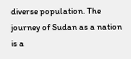diverse population. The journey of Sudan as a nation is a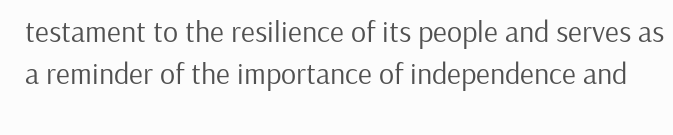testament to the resilience of its people and serves as a reminder of the importance of independence and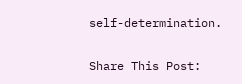self-determination.

Share This Post: